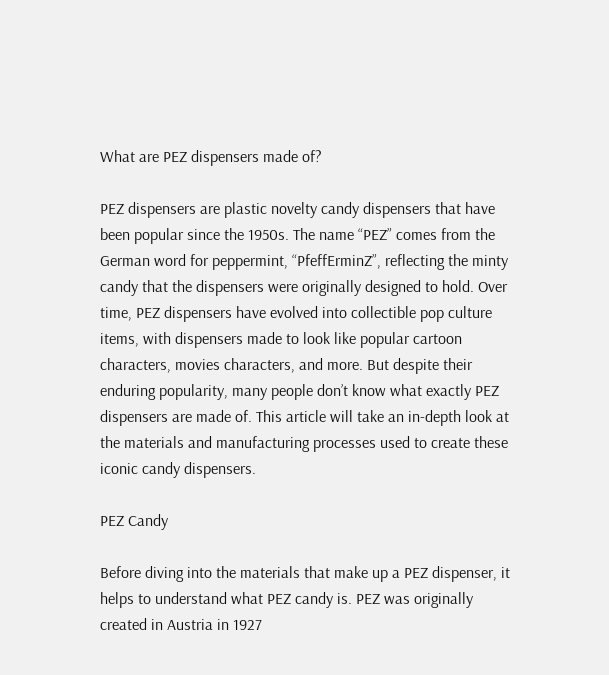What are PEZ dispensers made of?

PEZ dispensers are plastic novelty candy dispensers that have been popular since the 1950s. The name “PEZ” comes from the German word for peppermint, “PfeffErminZ”, reflecting the minty candy that the dispensers were originally designed to hold. Over time, PEZ dispensers have evolved into collectible pop culture items, with dispensers made to look like popular cartoon characters, movies characters, and more. But despite their enduring popularity, many people don’t know what exactly PEZ dispensers are made of. This article will take an in-depth look at the materials and manufacturing processes used to create these iconic candy dispensers.

PEZ Candy

Before diving into the materials that make up a PEZ dispenser, it helps to understand what PEZ candy is. PEZ was originally created in Austria in 1927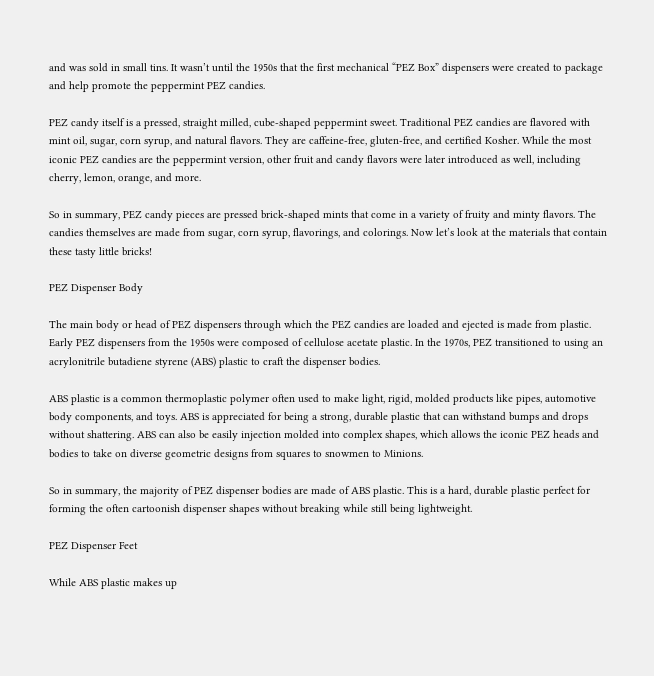and was sold in small tins. It wasn’t until the 1950s that the first mechanical “PEZ Box” dispensers were created to package and help promote the peppermint PEZ candies.

PEZ candy itself is a pressed, straight milled, cube-shaped peppermint sweet. Traditional PEZ candies are flavored with mint oil, sugar, corn syrup, and natural flavors. They are caffeine-free, gluten-free, and certified Kosher. While the most iconic PEZ candies are the peppermint version, other fruit and candy flavors were later introduced as well, including cherry, lemon, orange, and more.

So in summary, PEZ candy pieces are pressed brick-shaped mints that come in a variety of fruity and minty flavors. The candies themselves are made from sugar, corn syrup, flavorings, and colorings. Now let’s look at the materials that contain these tasty little bricks!

PEZ Dispenser Body

The main body or head of PEZ dispensers through which the PEZ candies are loaded and ejected is made from plastic. Early PEZ dispensers from the 1950s were composed of cellulose acetate plastic. In the 1970s, PEZ transitioned to using an acrylonitrile butadiene styrene (ABS) plastic to craft the dispenser bodies.

ABS plastic is a common thermoplastic polymer often used to make light, rigid, molded products like pipes, automotive body components, and toys. ABS is appreciated for being a strong, durable plastic that can withstand bumps and drops without shattering. ABS can also be easily injection molded into complex shapes, which allows the iconic PEZ heads and bodies to take on diverse geometric designs from squares to snowmen to Minions.

So in summary, the majority of PEZ dispenser bodies are made of ABS plastic. This is a hard, durable plastic perfect for forming the often cartoonish dispenser shapes without breaking while still being lightweight.

PEZ Dispenser Feet

While ABS plastic makes up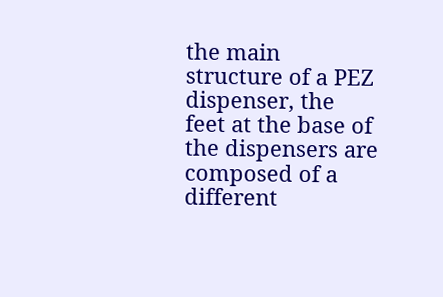the main structure of a PEZ dispenser, the feet at the base of the dispensers are composed of a different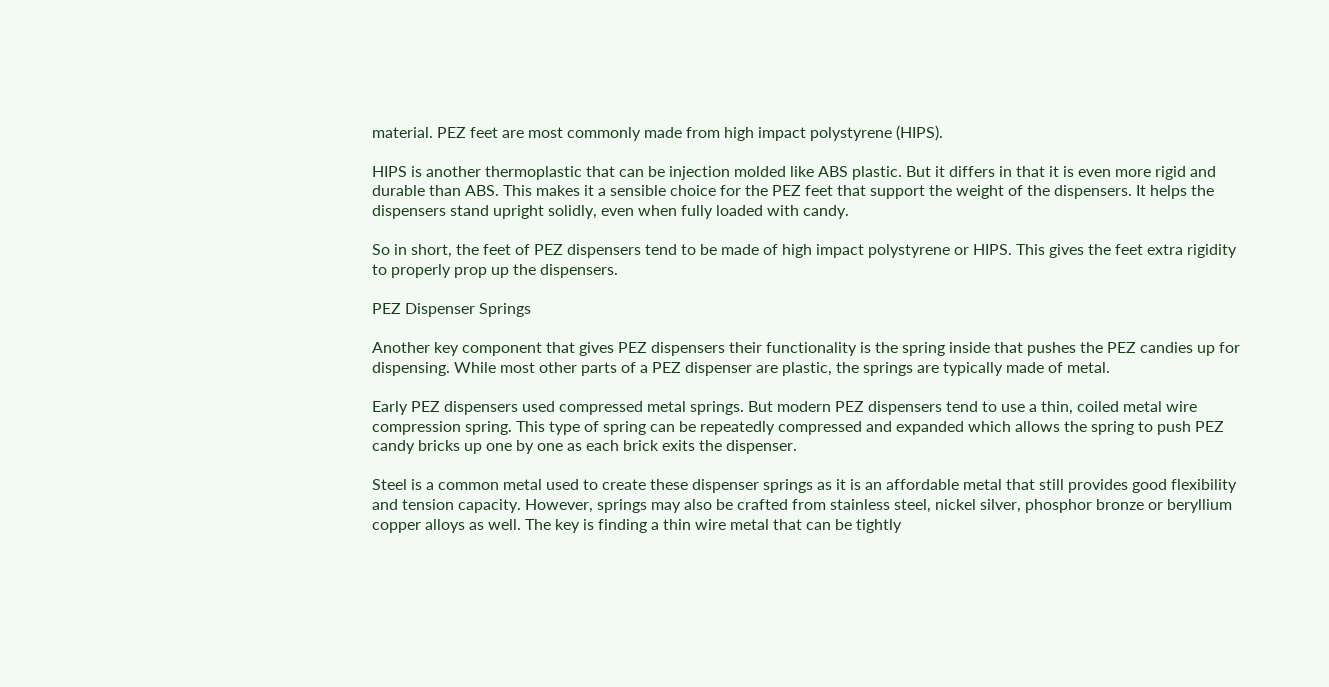material. PEZ feet are most commonly made from high impact polystyrene (HIPS).

HIPS is another thermoplastic that can be injection molded like ABS plastic. But it differs in that it is even more rigid and durable than ABS. This makes it a sensible choice for the PEZ feet that support the weight of the dispensers. It helps the dispensers stand upright solidly, even when fully loaded with candy.

So in short, the feet of PEZ dispensers tend to be made of high impact polystyrene or HIPS. This gives the feet extra rigidity to properly prop up the dispensers.

PEZ Dispenser Springs

Another key component that gives PEZ dispensers their functionality is the spring inside that pushes the PEZ candies up for dispensing. While most other parts of a PEZ dispenser are plastic, the springs are typically made of metal.

Early PEZ dispensers used compressed metal springs. But modern PEZ dispensers tend to use a thin, coiled metal wire compression spring. This type of spring can be repeatedly compressed and expanded which allows the spring to push PEZ candy bricks up one by one as each brick exits the dispenser.

Steel is a common metal used to create these dispenser springs as it is an affordable metal that still provides good flexibility and tension capacity. However, springs may also be crafted from stainless steel, nickel silver, phosphor bronze or beryllium copper alloys as well. The key is finding a thin wire metal that can be tightly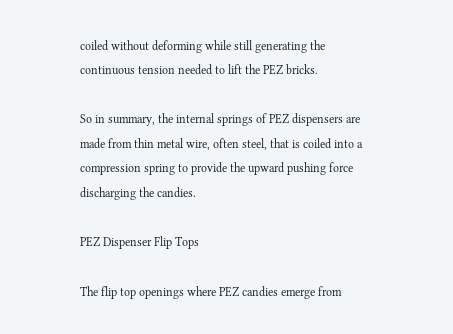coiled without deforming while still generating the continuous tension needed to lift the PEZ bricks.

So in summary, the internal springs of PEZ dispensers are made from thin metal wire, often steel, that is coiled into a compression spring to provide the upward pushing force discharging the candies.

PEZ Dispenser Flip Tops

The flip top openings where PEZ candies emerge from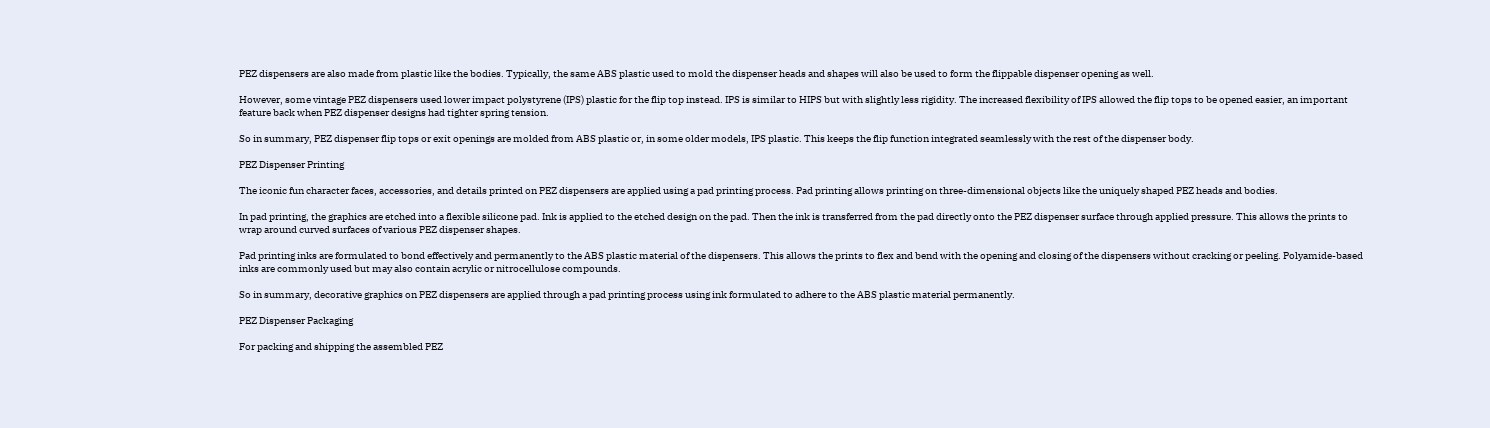PEZ dispensers are also made from plastic like the bodies. Typically, the same ABS plastic used to mold the dispenser heads and shapes will also be used to form the flippable dispenser opening as well.

However, some vintage PEZ dispensers used lower impact polystyrene (IPS) plastic for the flip top instead. IPS is similar to HIPS but with slightly less rigidity. The increased flexibility of IPS allowed the flip tops to be opened easier, an important feature back when PEZ dispenser designs had tighter spring tension.

So in summary, PEZ dispenser flip tops or exit openings are molded from ABS plastic or, in some older models, IPS plastic. This keeps the flip function integrated seamlessly with the rest of the dispenser body.

PEZ Dispenser Printing

The iconic fun character faces, accessories, and details printed on PEZ dispensers are applied using a pad printing process. Pad printing allows printing on three-dimensional objects like the uniquely shaped PEZ heads and bodies.

In pad printing, the graphics are etched into a flexible silicone pad. Ink is applied to the etched design on the pad. Then the ink is transferred from the pad directly onto the PEZ dispenser surface through applied pressure. This allows the prints to wrap around curved surfaces of various PEZ dispenser shapes.

Pad printing inks are formulated to bond effectively and permanently to the ABS plastic material of the dispensers. This allows the prints to flex and bend with the opening and closing of the dispensers without cracking or peeling. Polyamide-based inks are commonly used but may also contain acrylic or nitrocellulose compounds.

So in summary, decorative graphics on PEZ dispensers are applied through a pad printing process using ink formulated to adhere to the ABS plastic material permanently.

PEZ Dispenser Packaging

For packing and shipping the assembled PEZ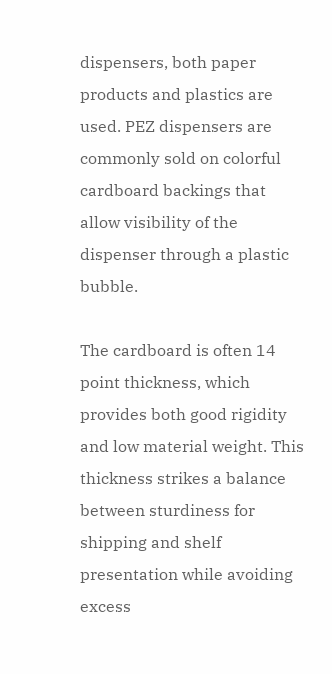dispensers, both paper products and plastics are used. PEZ dispensers are commonly sold on colorful cardboard backings that allow visibility of the dispenser through a plastic bubble.

The cardboard is often 14 point thickness, which provides both good rigidity and low material weight. This thickness strikes a balance between sturdiness for shipping and shelf presentation while avoiding excess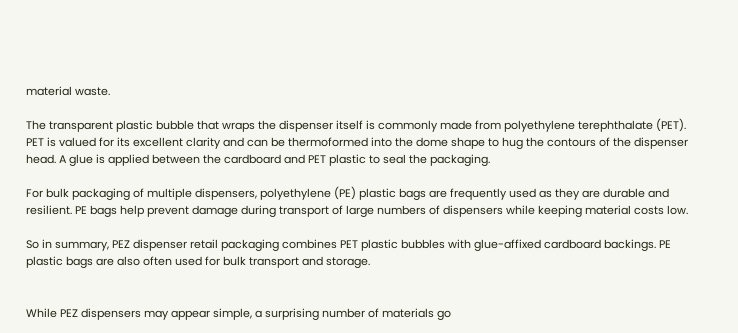material waste.

The transparent plastic bubble that wraps the dispenser itself is commonly made from polyethylene terephthalate (PET). PET is valued for its excellent clarity and can be thermoformed into the dome shape to hug the contours of the dispenser head. A glue is applied between the cardboard and PET plastic to seal the packaging.

For bulk packaging of multiple dispensers, polyethylene (PE) plastic bags are frequently used as they are durable and resilient. PE bags help prevent damage during transport of large numbers of dispensers while keeping material costs low.

So in summary, PEZ dispenser retail packaging combines PET plastic bubbles with glue-affixed cardboard backings. PE plastic bags are also often used for bulk transport and storage.


While PEZ dispensers may appear simple, a surprising number of materials go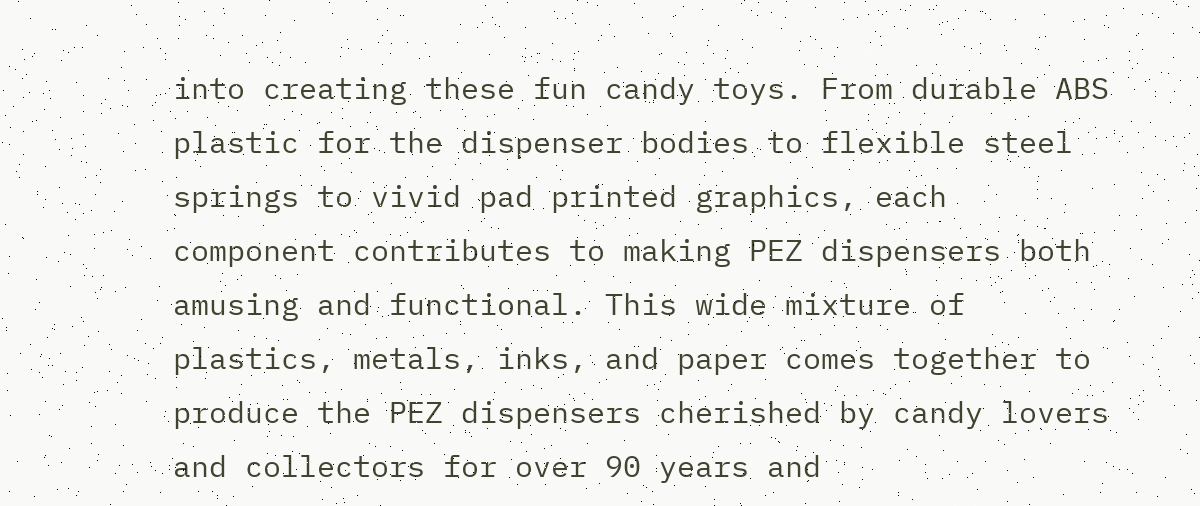into creating these fun candy toys. From durable ABS plastic for the dispenser bodies to flexible steel springs to vivid pad printed graphics, each component contributes to making PEZ dispensers both amusing and functional. This wide mixture of plastics, metals, inks, and paper comes together to produce the PEZ dispensers cherished by candy lovers and collectors for over 90 years and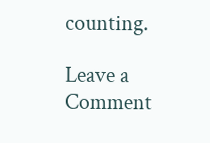counting.

Leave a Comment